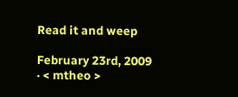Read it and weep

February 23rd, 2009 · < mtheo >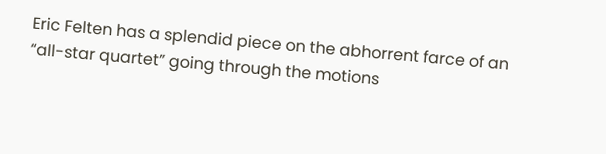Eric Felten has a splendid piece on the abhorrent farce of an “all-star quartet” going through the motions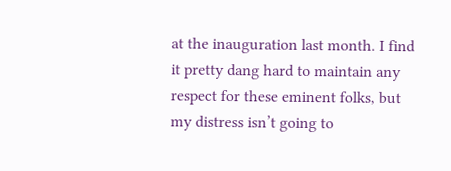at the inauguration last month. I find it pretty dang hard to maintain any respect for these eminent folks, but my distress isn’t going to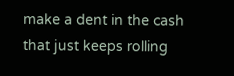make a dent in the cash that just keeps rolling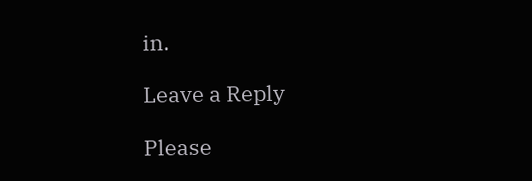in.

Leave a Reply

Please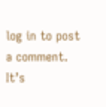log in to post a comment. It’s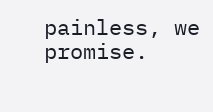painless, we promise.